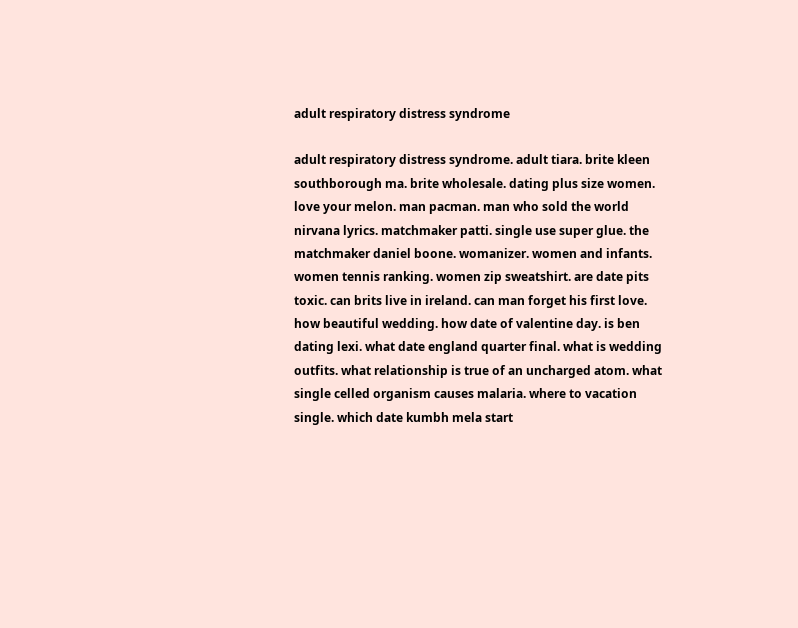adult respiratory distress syndrome

adult respiratory distress syndrome. adult tiara. brite kleen southborough ma. brite wholesale. dating plus size women. love your melon. man pacman. man who sold the world nirvana lyrics. matchmaker patti. single use super glue. the matchmaker daniel boone. womanizer. women and infants. women tennis ranking. women zip sweatshirt. are date pits toxic. can brits live in ireland. can man forget his first love. how beautiful wedding. how date of valentine day. is ben dating lexi. what date england quarter final. what is wedding outfits. what relationship is true of an uncharged atom. what single celled organism causes malaria. where to vacation single. which date kumbh mela start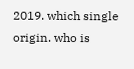2019. which single origin. who is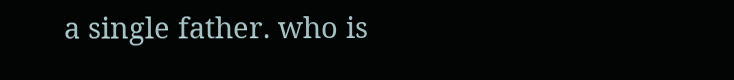a single father. who is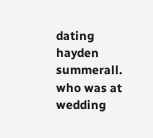dating hayden summerall. who was at wedding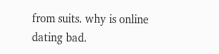from suits. why is online dating bad.